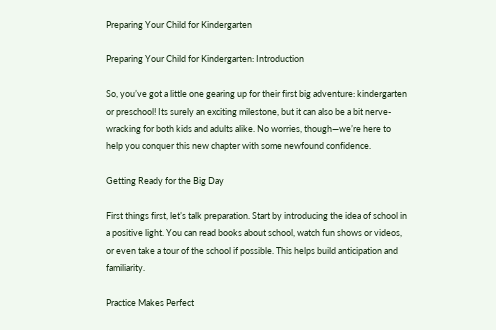Preparing Your Child for Kindergarten

Preparing Your Child for Kindergarten: Introduction

So, you’ve got a little one gearing up for their first big adventure: kindergarten or preschool! Its surely an exciting milestone, but it can also be a bit nerve-wracking for both kids and adults alike. No worries, though—we’re here to help you conquer this new chapter with some newfound confidence.

Getting Ready for the Big Day

First things first, let’s talk preparation. Start by introducing the idea of school in a positive light. You can read books about school, watch fun shows or videos, or even take a tour of the school if possible. This helps build anticipation and familiarity.

Practice Makes Perfect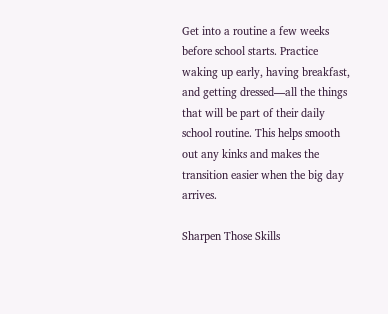Get into a routine a few weeks before school starts. Practice waking up early, having breakfast, and getting dressed—all the things that will be part of their daily school routine. This helps smooth out any kinks and makes the transition easier when the big day arrives.

Sharpen Those Skills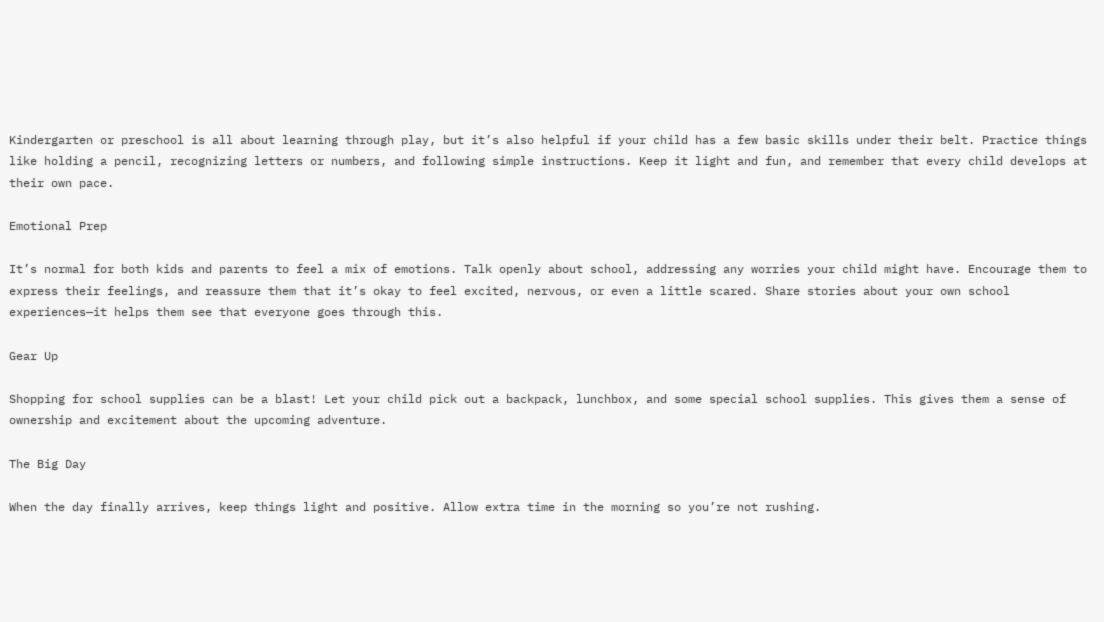Kindergarten or preschool is all about learning through play, but it’s also helpful if your child has a few basic skills under their belt. Practice things like holding a pencil, recognizing letters or numbers, and following simple instructions. Keep it light and fun, and remember that every child develops at their own pace.

Emotional Prep

It’s normal for both kids and parents to feel a mix of emotions. Talk openly about school, addressing any worries your child might have. Encourage them to express their feelings, and reassure them that it’s okay to feel excited, nervous, or even a little scared. Share stories about your own school experiences—it helps them see that everyone goes through this.

Gear Up

Shopping for school supplies can be a blast! Let your child pick out a backpack, lunchbox, and some special school supplies. This gives them a sense of ownership and excitement about the upcoming adventure.

The Big Day

When the day finally arrives, keep things light and positive. Allow extra time in the morning so you’re not rushing.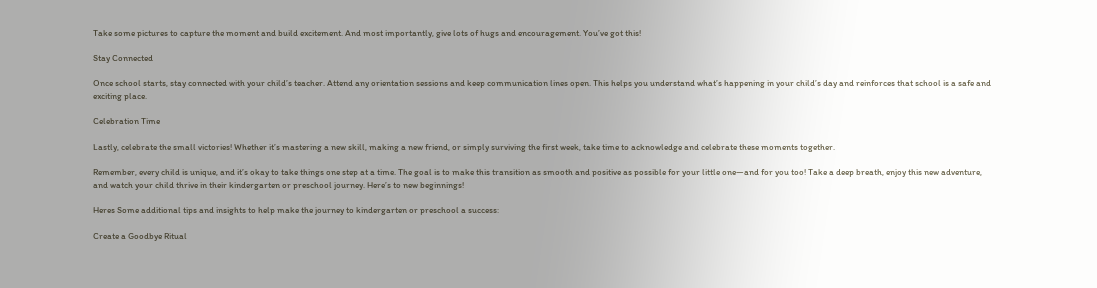Take some pictures to capture the moment and build excitement. And most importantly, give lots of hugs and encouragement. You’ve got this!

Stay Connected

Once school starts, stay connected with your child’s teacher. Attend any orientation sessions and keep communication lines open. This helps you understand what’s happening in your child’s day and reinforces that school is a safe and exciting place.

Celebration Time

Lastly, celebrate the small victories! Whether it’s mastering a new skill, making a new friend, or simply surviving the first week, take time to acknowledge and celebrate these moments together.

Remember, every child is unique, and it’s okay to take things one step at a time. The goal is to make this transition as smooth and positive as possible for your little one—and for you too! Take a deep breath, enjoy this new adventure, and watch your child thrive in their kindergarten or preschool journey. Here’s to new beginnings!

Heres Some additional tips and insights to help make the journey to kindergarten or preschool a success:

Create a Goodbye Ritual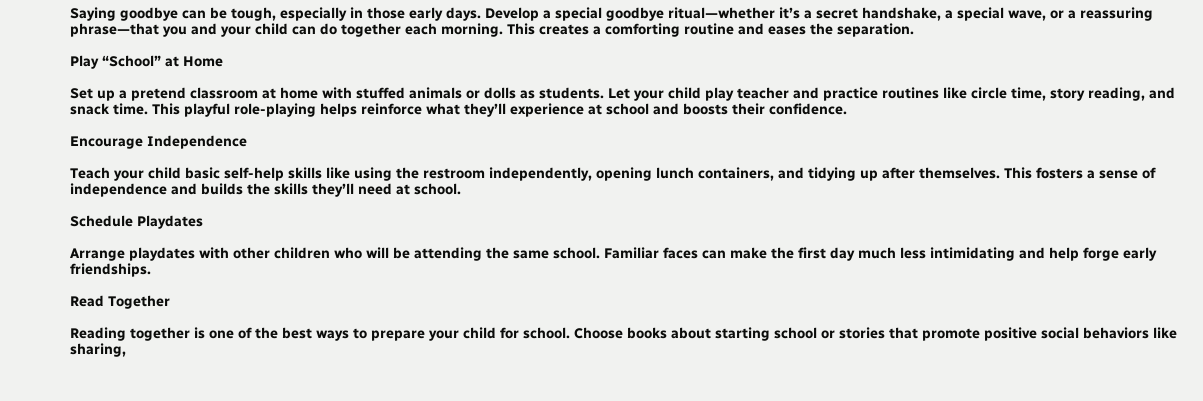Saying goodbye can be tough, especially in those early days. Develop a special goodbye ritual—whether it’s a secret handshake, a special wave, or a reassuring phrase—that you and your child can do together each morning. This creates a comforting routine and eases the separation.

Play “School” at Home

Set up a pretend classroom at home with stuffed animals or dolls as students. Let your child play teacher and practice routines like circle time, story reading, and snack time. This playful role-playing helps reinforce what they’ll experience at school and boosts their confidence.

Encourage Independence

Teach your child basic self-help skills like using the restroom independently, opening lunch containers, and tidying up after themselves. This fosters a sense of independence and builds the skills they’ll need at school.

Schedule Playdates

Arrange playdates with other children who will be attending the same school. Familiar faces can make the first day much less intimidating and help forge early friendships.

Read Together

Reading together is one of the best ways to prepare your child for school. Choose books about starting school or stories that promote positive social behaviors like sharing,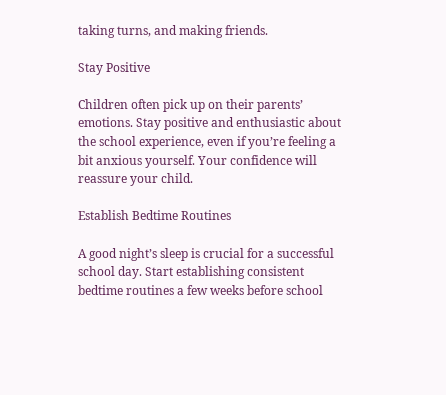taking turns, and making friends.

Stay Positive

Children often pick up on their parents’ emotions. Stay positive and enthusiastic about the school experience, even if you’re feeling a bit anxious yourself. Your confidence will reassure your child.

Establish Bedtime Routines

A good night’s sleep is crucial for a successful school day. Start establishing consistent bedtime routines a few weeks before school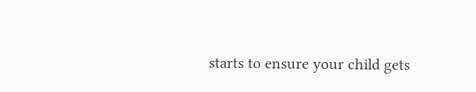starts to ensure your child gets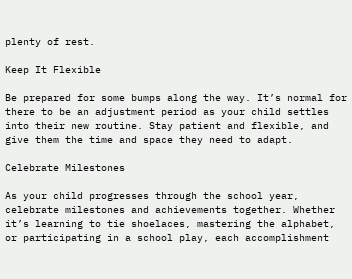plenty of rest.

Keep It Flexible

Be prepared for some bumps along the way. It’s normal for there to be an adjustment period as your child settles into their new routine. Stay patient and flexible, and give them the time and space they need to adapt.

Celebrate Milestones

As your child progresses through the school year, celebrate milestones and achievements together. Whether it’s learning to tie shoelaces, mastering the alphabet, or participating in a school play, each accomplishment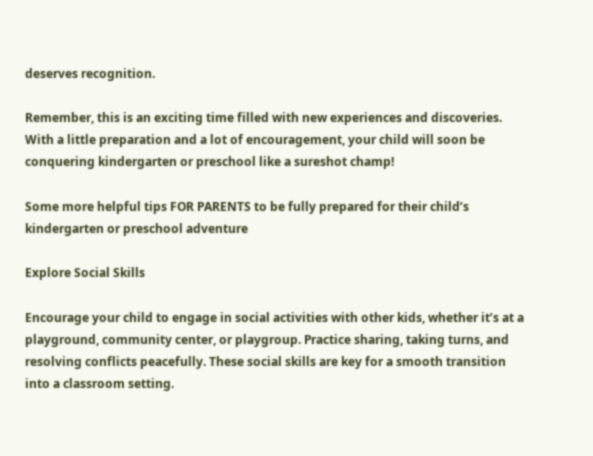deserves recognition.

Remember, this is an exciting time filled with new experiences and discoveries. With a little preparation and a lot of encouragement, your child will soon be conquering kindergarten or preschool like a sureshot champ!

Some more helpful tips FOR PARENTS to be fully prepared for their child’s kindergarten or preschool adventure

Explore Social Skills

Encourage your child to engage in social activities with other kids, whether it’s at a playground, community center, or playgroup. Practice sharing, taking turns, and resolving conflicts peacefully. These social skills are key for a smooth transition into a classroom setting.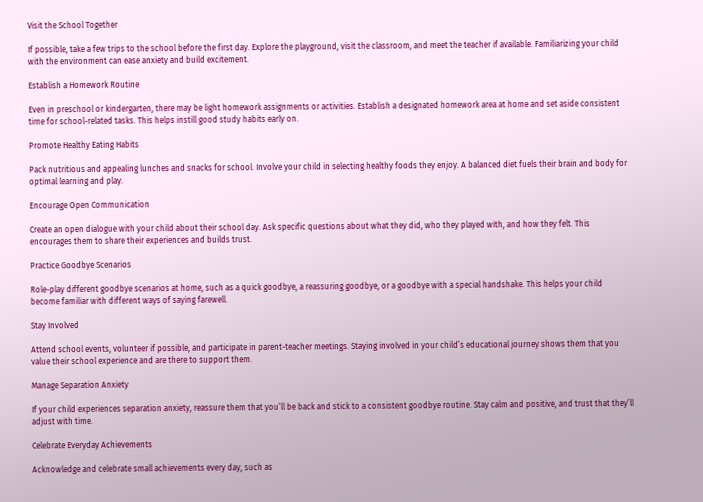Visit the School Together

If possible, take a few trips to the school before the first day. Explore the playground, visit the classroom, and meet the teacher if available. Familiarizing your child with the environment can ease anxiety and build excitement.

Establish a Homework Routine

Even in preschool or kindergarten, there may be light homework assignments or activities. Establish a designated homework area at home and set aside consistent time for school-related tasks. This helps instill good study habits early on.

Promote Healthy Eating Habits

Pack nutritious and appealing lunches and snacks for school. Involve your child in selecting healthy foods they enjoy. A balanced diet fuels their brain and body for optimal learning and play.

Encourage Open Communication

Create an open dialogue with your child about their school day. Ask specific questions about what they did, who they played with, and how they felt. This encourages them to share their experiences and builds trust.

Practice Goodbye Scenarios

Role-play different goodbye scenarios at home, such as a quick goodbye, a reassuring goodbye, or a goodbye with a special handshake. This helps your child become familiar with different ways of saying farewell.

Stay Involved

Attend school events, volunteer if possible, and participate in parent-teacher meetings. Staying involved in your child’s educational journey shows them that you value their school experience and are there to support them.

Manage Separation Anxiety

If your child experiences separation anxiety, reassure them that you’ll be back and stick to a consistent goodbye routine. Stay calm and positive, and trust that they’ll adjust with time.

Celebrate Everyday Achievements

Acknowledge and celebrate small achievements every day, such as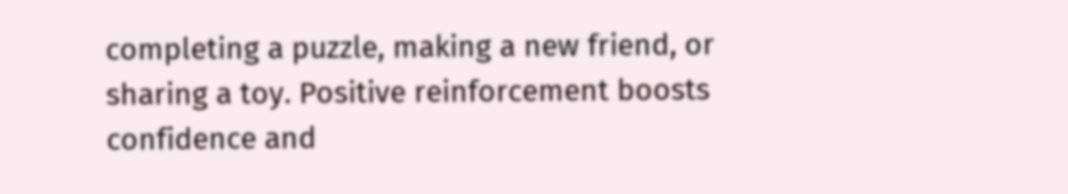completing a puzzle, making a new friend, or sharing a toy. Positive reinforcement boosts confidence and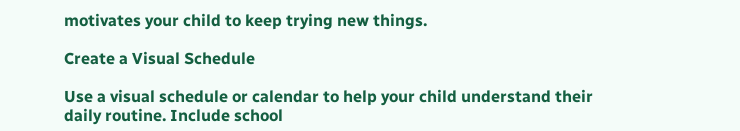motivates your child to keep trying new things.

Create a Visual Schedule

Use a visual schedule or calendar to help your child understand their daily routine. Include school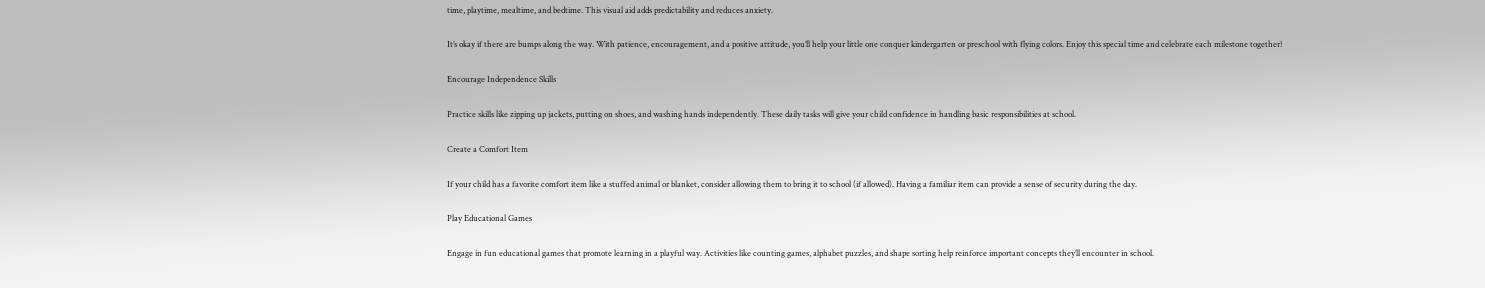time, playtime, mealtime, and bedtime. This visual aid adds predictability and reduces anxiety.

It’s okay if there are bumps along the way. With patience, encouragement, and a positive attitude, you’ll help your little one conquer kindergarten or preschool with flying colors. Enjoy this special time and celebrate each milestone together!

Encourage Independence Skills

Practice skills like zipping up jackets, putting on shoes, and washing hands independently. These daily tasks will give your child confidence in handling basic responsibilities at school.

Create a Comfort Item

If your child has a favorite comfort item like a stuffed animal or blanket, consider allowing them to bring it to school (if allowed). Having a familiar item can provide a sense of security during the day.

Play Educational Games

Engage in fun educational games that promote learning in a playful way. Activities like counting games, alphabet puzzles, and shape sorting help reinforce important concepts they’ll encounter in school.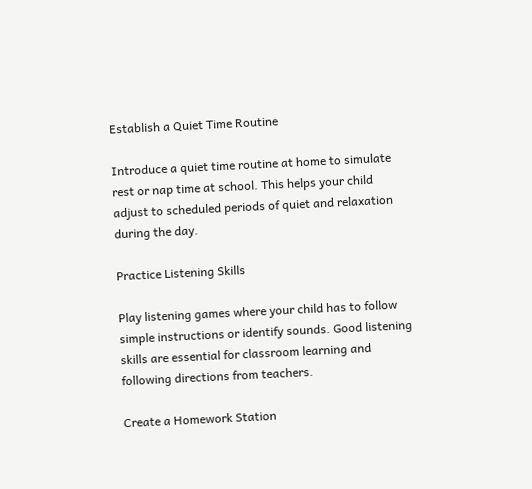Establish a Quiet Time Routine

Introduce a quiet time routine at home to simulate rest or nap time at school. This helps your child adjust to scheduled periods of quiet and relaxation during the day.

Practice Listening Skills

Play listening games where your child has to follow simple instructions or identify sounds. Good listening skills are essential for classroom learning and following directions from teachers.

Create a Homework Station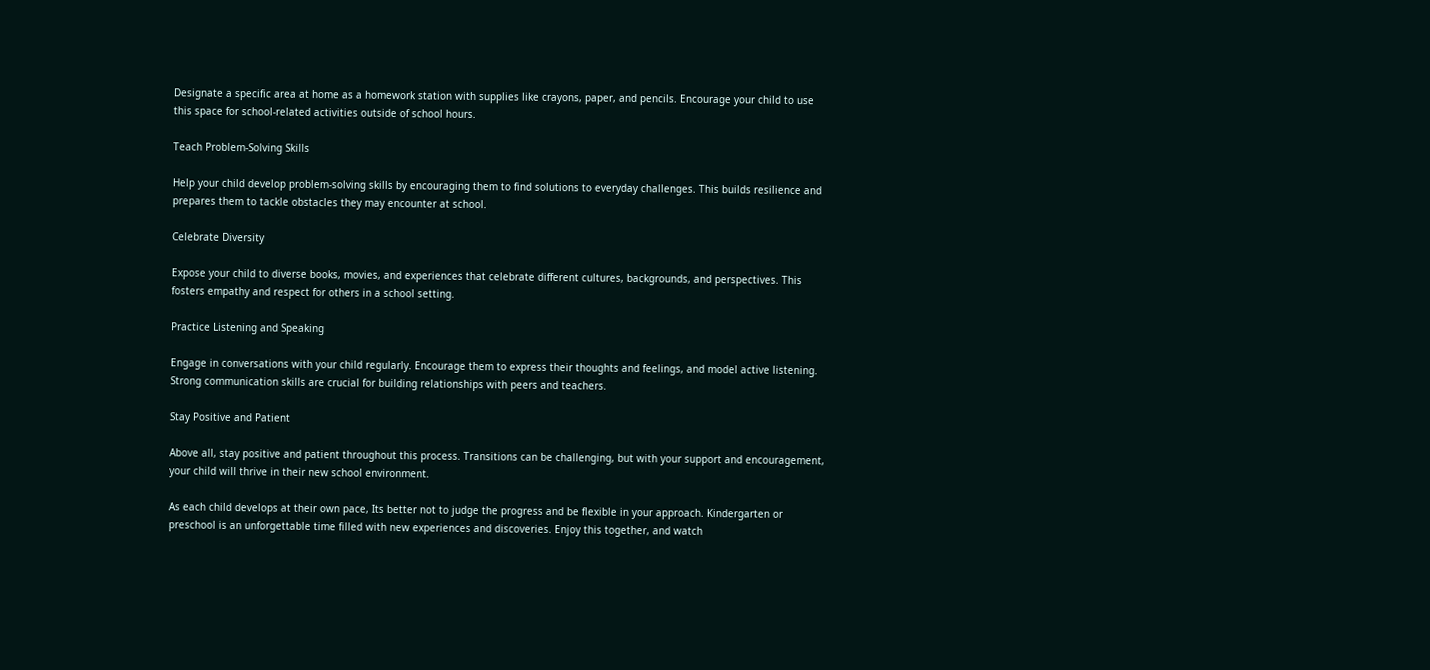Designate a specific area at home as a homework station with supplies like crayons, paper, and pencils. Encourage your child to use this space for school-related activities outside of school hours.

Teach Problem-Solving Skills

Help your child develop problem-solving skills by encouraging them to find solutions to everyday challenges. This builds resilience and prepares them to tackle obstacles they may encounter at school.

Celebrate Diversity

Expose your child to diverse books, movies, and experiences that celebrate different cultures, backgrounds, and perspectives. This fosters empathy and respect for others in a school setting.

Practice Listening and Speaking

Engage in conversations with your child regularly. Encourage them to express their thoughts and feelings, and model active listening. Strong communication skills are crucial for building relationships with peers and teachers.

Stay Positive and Patient

Above all, stay positive and patient throughout this process. Transitions can be challenging, but with your support and encouragement, your child will thrive in their new school environment.

As each child develops at their own pace, Its better not to judge the progress and be flexible in your approach. Kindergarten or preschool is an unforgettable time filled with new experiences and discoveries. Enjoy this together, and watch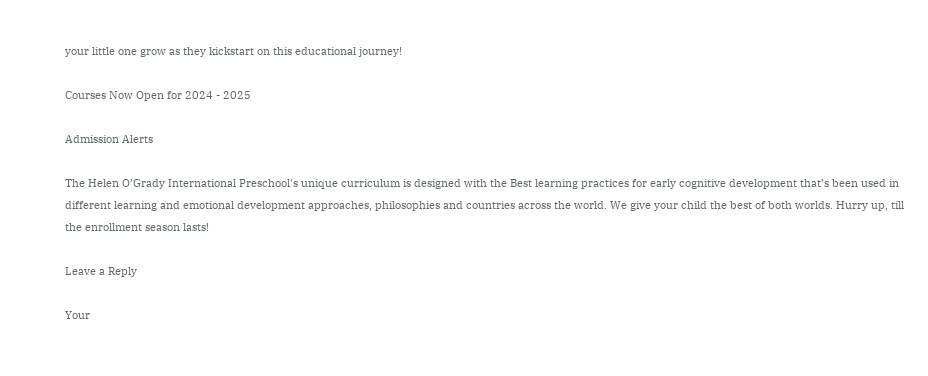your little one grow as they kickstart on this educational journey!

Courses Now Open for 2024 - 2025

Admission Alerts

The Helen O’Grady International Preschool's unique curriculum is designed with the Best learning practices for early cognitive development that’s been used in different learning and emotional development approaches, philosophies and countries across the world. We give your child the best of both worlds. Hurry up, till the enrollment season lasts!

Leave a Reply

Your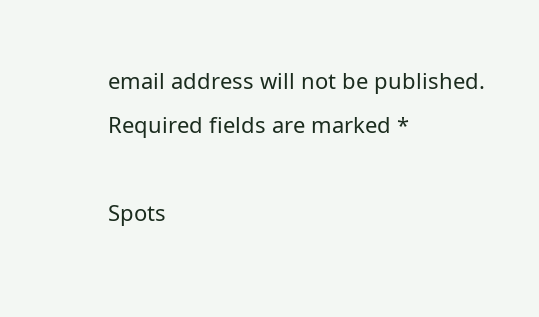email address will not be published. Required fields are marked *

Spots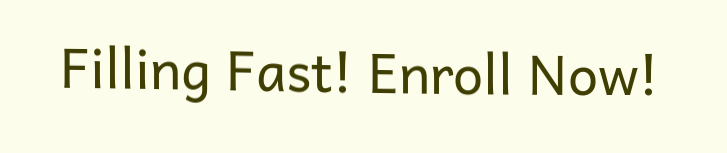Filling Fast! Enroll Now!